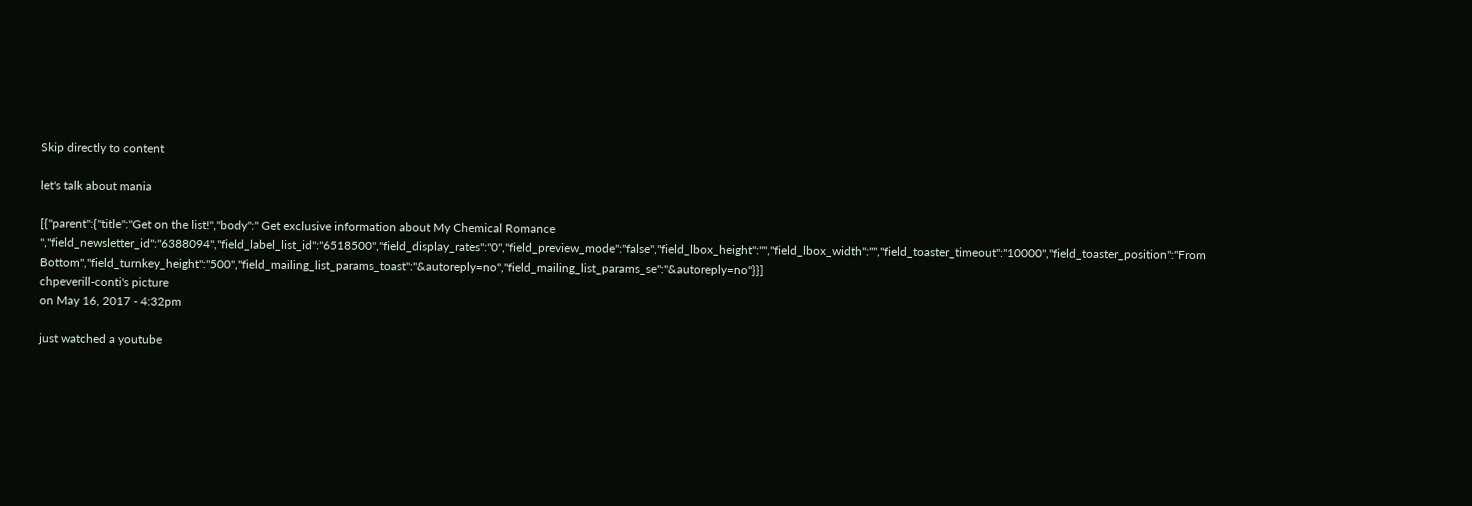Skip directly to content

let's talk about mania

[{"parent":{"title":"Get on the list!","body":" Get exclusive information about My Chemical Romance ","field_newsletter_id":"6388094","field_label_list_id":"6518500","field_display_rates":"0","field_preview_mode":"false","field_lbox_height":"","field_lbox_width":"","field_toaster_timeout":"10000","field_toaster_position":"From Bottom","field_turnkey_height":"500","field_mailing_list_params_toast":"&autoreply=no","field_mailing_list_params_se":"&autoreply=no"}}]
chpeverill-conti's picture
on May 16, 2017 - 4:32pm

just watched a youtube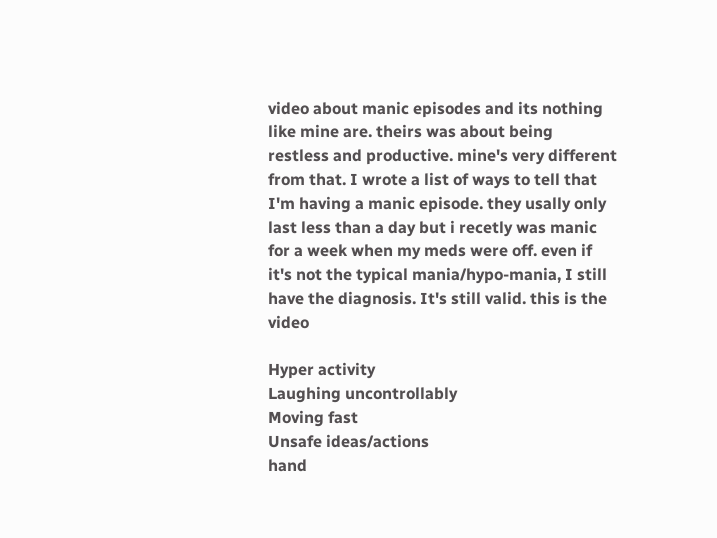video about manic episodes and its nothing like mine are. theirs was about being restless and productive. mine's very different from that. I wrote a list of ways to tell that I'm having a manic episode. they usally only last less than a day but i recetly was manic for a week when my meds were off. even if it's not the typical mania/hypo-mania, I still have the diagnosis. It's still valid. this is the video

Hyper activity
Laughing uncontrollably
Moving fast
Unsafe ideas/actions
hand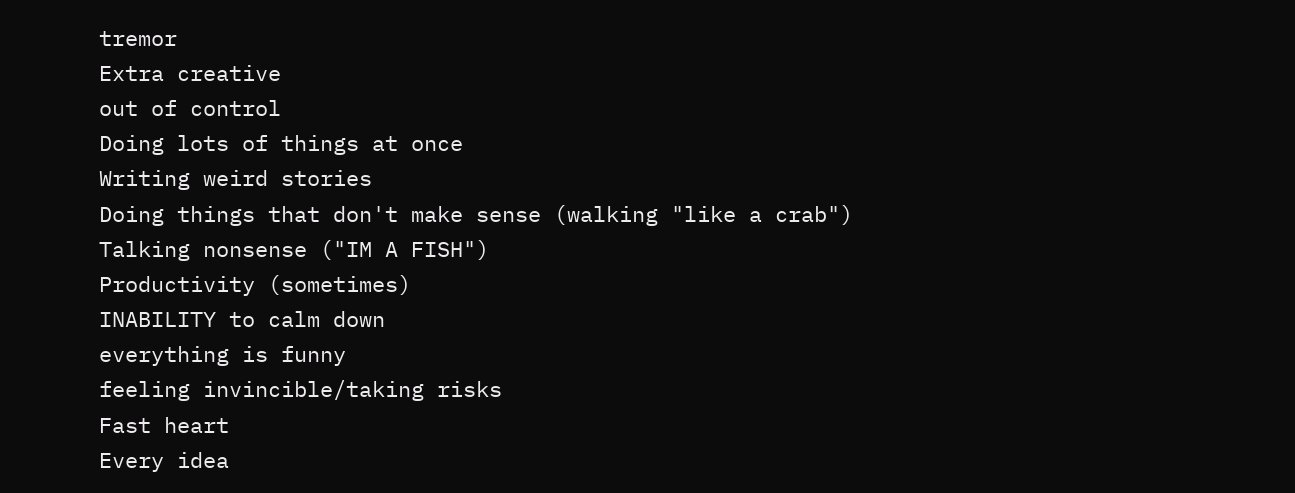tremor
Extra creative
out of control
Doing lots of things at once
Writing weird stories
Doing things that don't make sense (walking "like a crab")
Talking nonsense ("IM A FISH")
Productivity (sometimes)
INABILITY to calm down
everything is funny
feeling invincible/taking risks
Fast heart
Every idea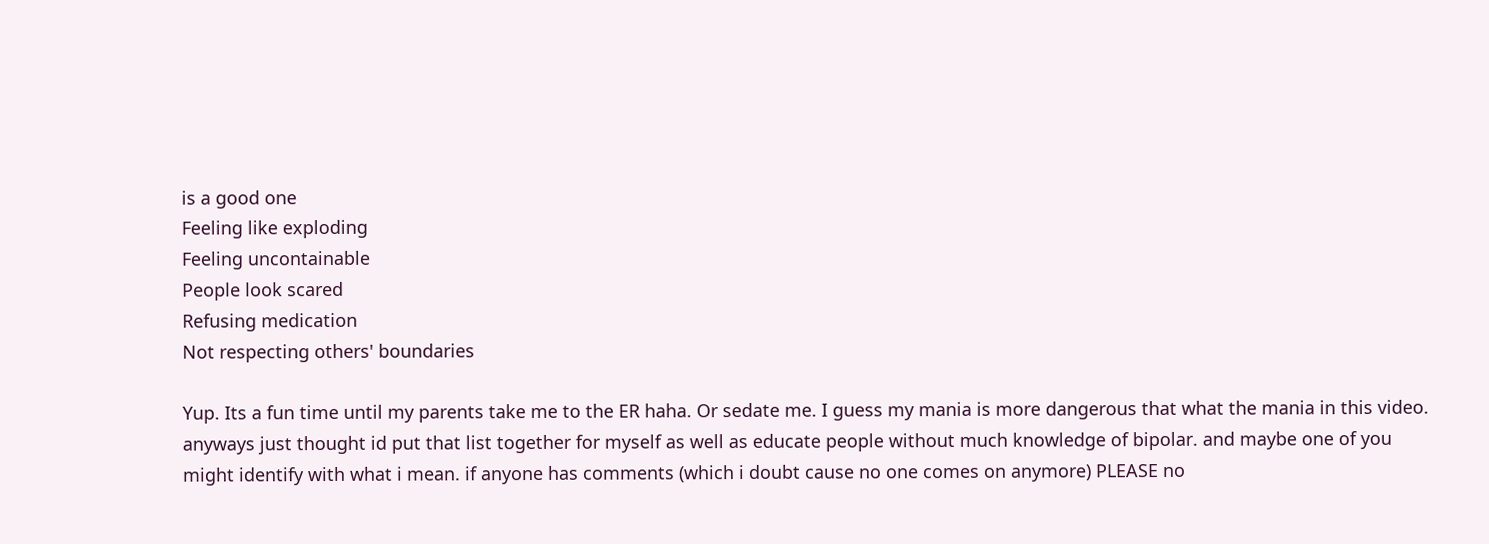is a good one
Feeling like exploding
Feeling uncontainable
People look scared
Refusing medication
Not respecting others' boundaries

Yup. Its a fun time until my parents take me to the ER haha. Or sedate me. I guess my mania is more dangerous that what the mania in this video.
anyways just thought id put that list together for myself as well as educate people without much knowledge of bipolar. and maybe one of you might identify with what i mean. if anyone has comments (which i doubt cause no one comes on anymore) PLEASE no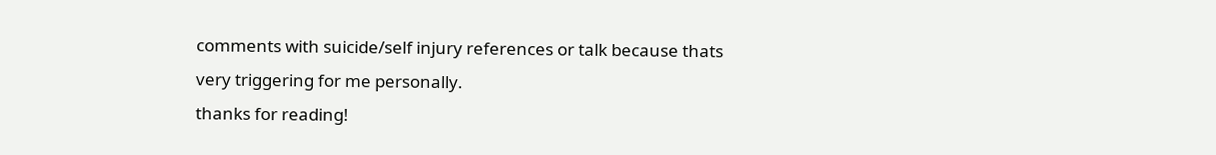comments with suicide/self injury references or talk because thats very triggering for me personally.
thanks for reading!